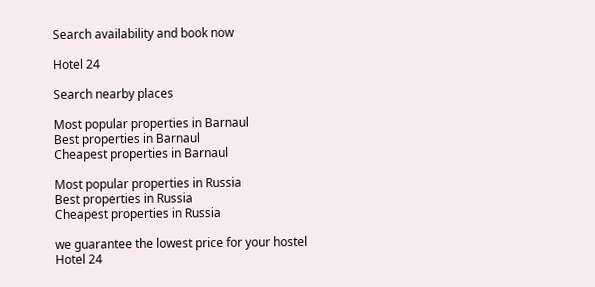Search availability and book now

Hotel 24

Search nearby places

Most popular properties in Barnaul
Best properties in Barnaul
Cheapest properties in Barnaul

Most popular properties in Russia
Best properties in Russia
Cheapest properties in Russia

we guarantee the lowest price for your hostel
Hotel 24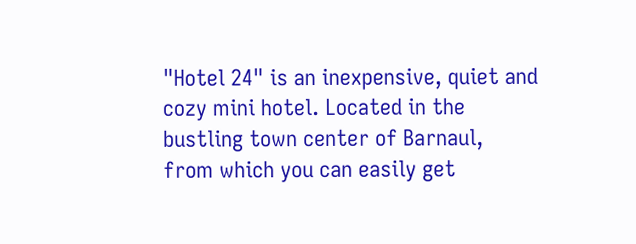"Hotel 24" is an inexpensive, quiet and cozy mini hotel. Located in the bustling town center of Barnaul, from which you can easily get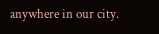anywhere in our city.